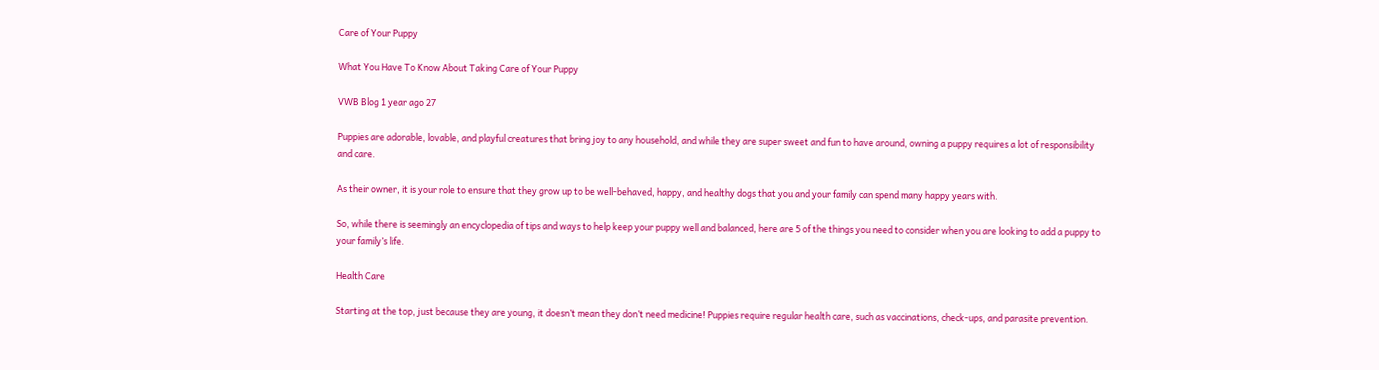Care of Your Puppy

What You Have To Know About Taking Care of Your Puppy

VWB Blog 1 year ago 27

Puppies are adorable, lovable, and playful creatures that bring joy to any household, and while they are super sweet and fun to have around, owning a puppy requires a lot of responsibility and care.

As their owner, it is your role to ensure that they grow up to be well-behaved, happy, and healthy dogs that you and your family can spend many happy years with.

So, while there is seemingly an encyclopedia of tips and ways to help keep your puppy well and balanced, here are 5 of the things you need to consider when you are looking to add a puppy to your family’s life.

Health Care

Starting at the top, just because they are young, it doesn’t mean they don’t need medicine! Puppies require regular health care, such as vaccinations, check-ups, and parasite prevention.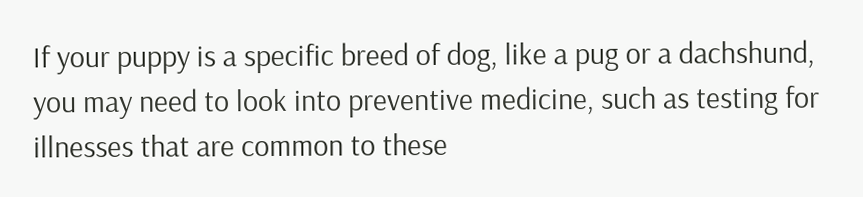If your puppy is a specific breed of dog, like a pug or a dachshund, you may need to look into preventive medicine, such as testing for illnesses that are common to these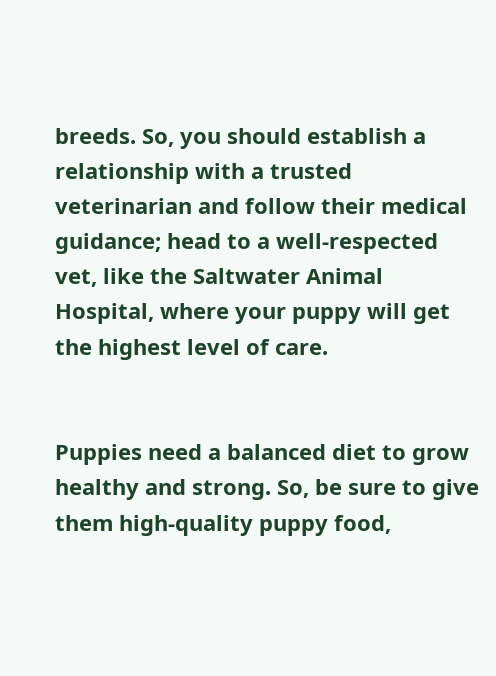breeds. So, you should establish a relationship with a trusted veterinarian and follow their medical guidance; head to a well-respected vet, like the Saltwater Animal Hospital, where your puppy will get the highest level of care.


Puppies need a balanced diet to grow healthy and strong. So, be sure to give them high-quality puppy food,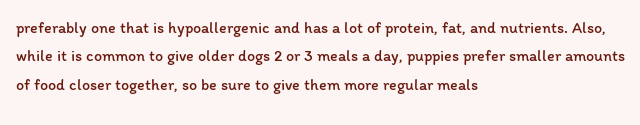preferably one that is hypoallergenic and has a lot of protein, fat, and nutrients. Also, while it is common to give older dogs 2 or 3 meals a day, puppies prefer smaller amounts of food closer together, so be sure to give them more regular meals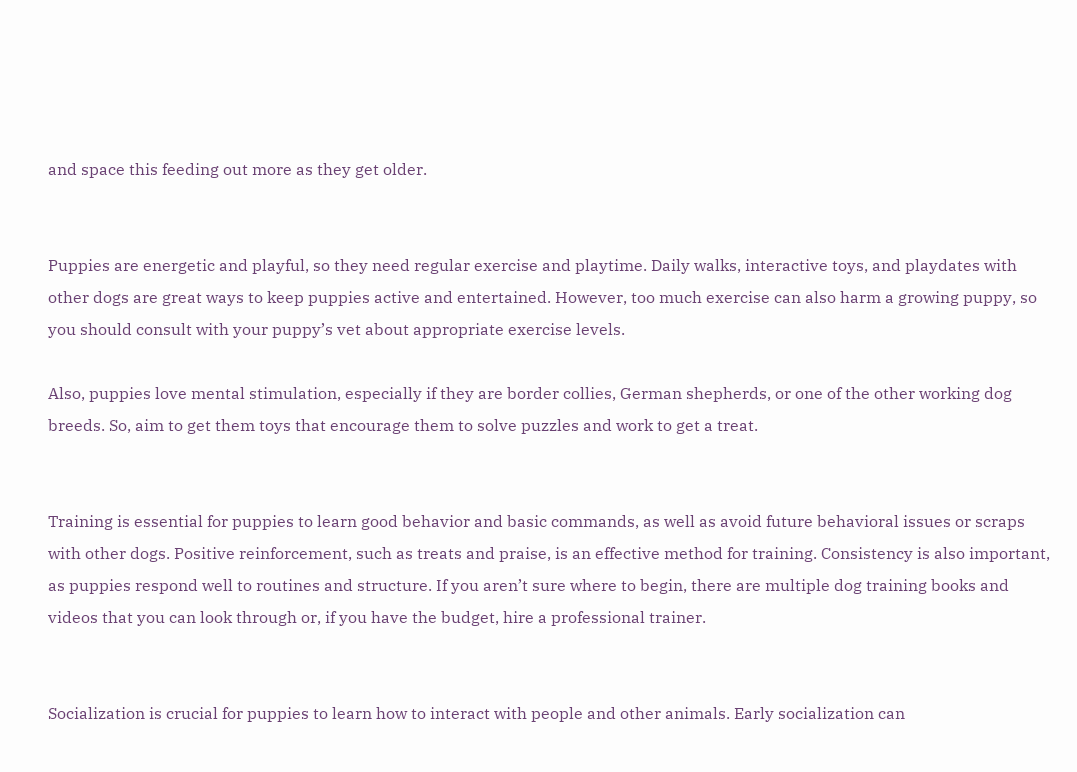and space this feeding out more as they get older.


Puppies are energetic and playful, so they need regular exercise and playtime. Daily walks, interactive toys, and playdates with other dogs are great ways to keep puppies active and entertained. However, too much exercise can also harm a growing puppy, so you should consult with your puppy’s vet about appropriate exercise levels.

Also, puppies love mental stimulation, especially if they are border collies, German shepherds, or one of the other working dog breeds. So, aim to get them toys that encourage them to solve puzzles and work to get a treat.


Training is essential for puppies to learn good behavior and basic commands, as well as avoid future behavioral issues or scraps with other dogs. Positive reinforcement, such as treats and praise, is an effective method for training. Consistency is also important, as puppies respond well to routines and structure. If you aren’t sure where to begin, there are multiple dog training books and videos that you can look through or, if you have the budget, hire a professional trainer.


Socialization is crucial for puppies to learn how to interact with people and other animals. Early socialization can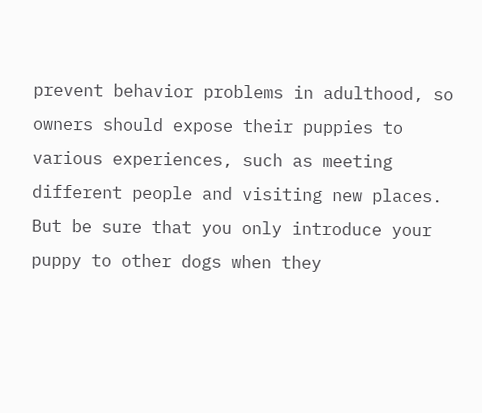prevent behavior problems in adulthood, so owners should expose their puppies to various experiences, such as meeting different people and visiting new places. But be sure that you only introduce your puppy to other dogs when they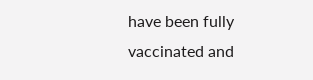have been fully vaccinated and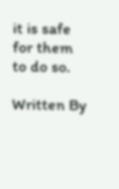it is safe for them to do so.

Written By